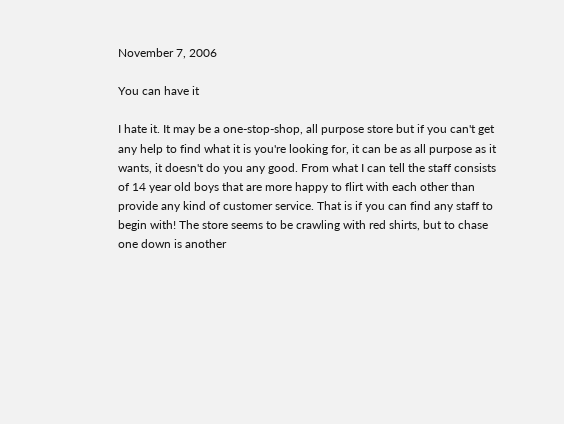November 7, 2006

You can have it

I hate it. It may be a one-stop-shop, all purpose store but if you can't get any help to find what it is you're looking for, it can be as all purpose as it wants, it doesn't do you any good. From what I can tell the staff consists of 14 year old boys that are more happy to flirt with each other than provide any kind of customer service. That is if you can find any staff to begin with! The store seems to be crawling with red shirts, but to chase one down is another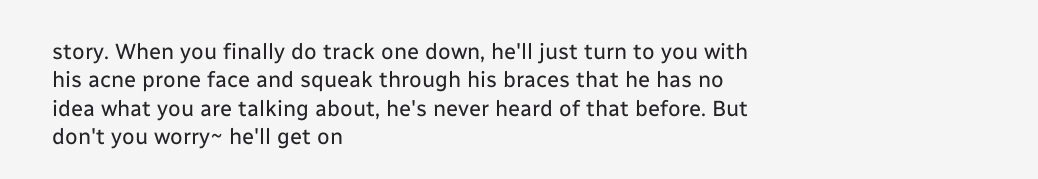story. When you finally do track one down, he'll just turn to you with his acne prone face and squeak through his braces that he has no idea what you are talking about, he's never heard of that before. But don't you worry~ he'll get on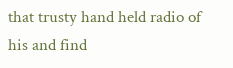that trusty hand held radio of his and find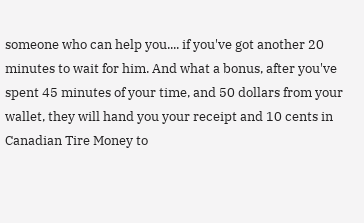someone who can help you.... if you've got another 20 minutes to wait for him. And what a bonus, after you've spent 45 minutes of your time, and 50 dollars from your wallet, they will hand you your receipt and 10 cents in Canadian Tire Money to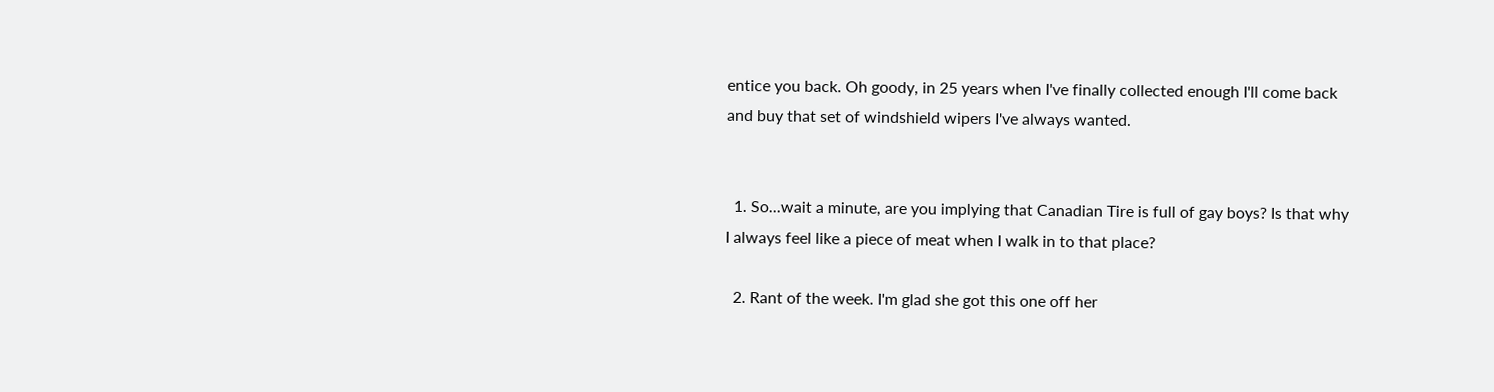entice you back. Oh goody, in 25 years when I've finally collected enough I'll come back and buy that set of windshield wipers I've always wanted.


  1. So...wait a minute, are you implying that Canadian Tire is full of gay boys? Is that why I always feel like a piece of meat when I walk in to that place?

  2. Rant of the week. I'm glad she got this one off her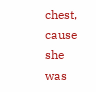chest, cause she was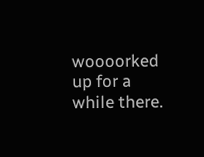woooorked up for a while there.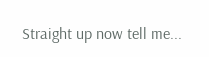Straight up now tell me...